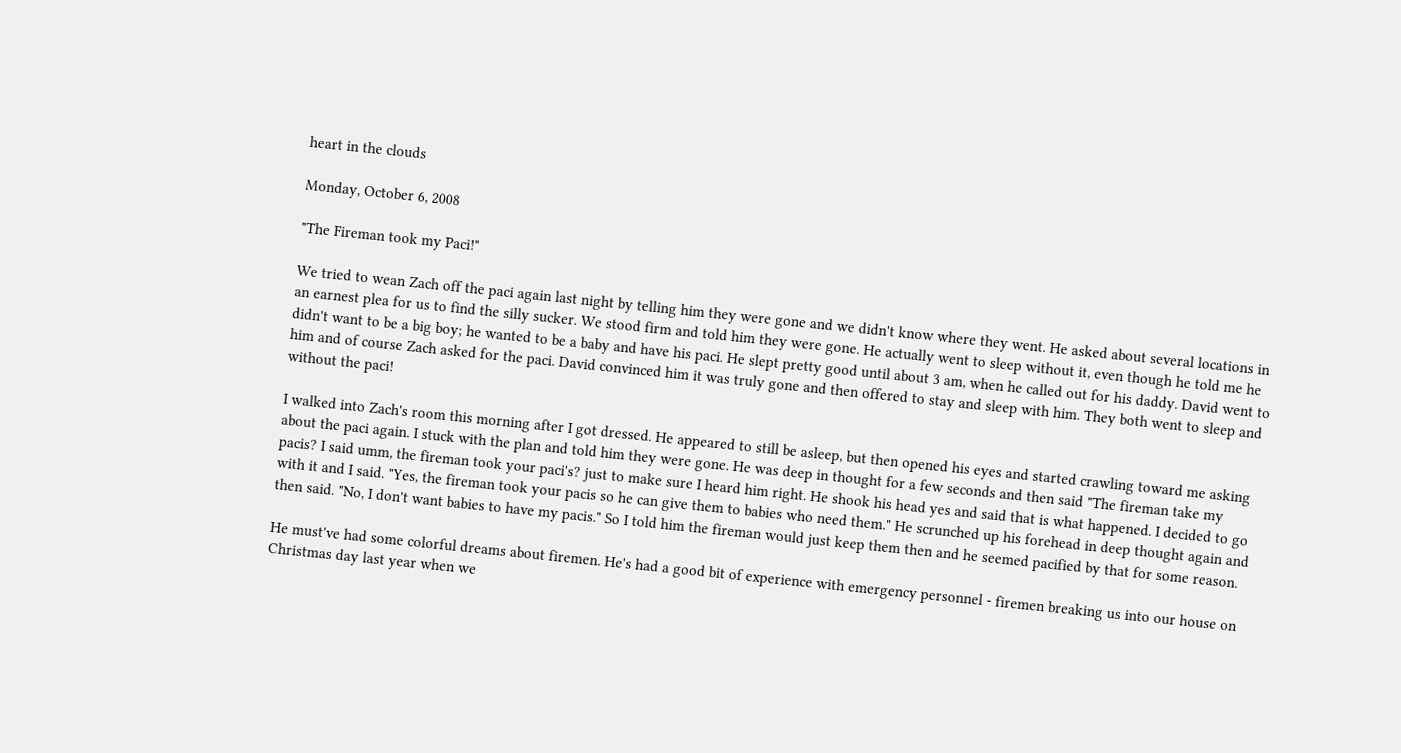heart in the clouds

Monday, October 6, 2008

"The Fireman took my Paci!"

We tried to wean Zach off the paci again last night by telling him they were gone and we didn't know where they went. He asked about several locations in an earnest plea for us to find the silly sucker. We stood firm and told him they were gone. He actually went to sleep without it, even though he told me he didn't want to be a big boy; he wanted to be a baby and have his paci. He slept pretty good until about 3 am, when he called out for his daddy. David went to him and of course Zach asked for the paci. David convinced him it was truly gone and then offered to stay and sleep with him. They both went to sleep and without the paci!

I walked into Zach's room this morning after I got dressed. He appeared to still be asleep, but then opened his eyes and started crawling toward me asking about the paci again. I stuck with the plan and told him they were gone. He was deep in thought for a few seconds and then said "The fireman take my pacis? I said umm, the fireman took your paci's? just to make sure I heard him right. He shook his head yes and said that is what happened. I decided to go with it and I said. "Yes, the fireman took your pacis so he can give them to babies who need them." He scrunched up his forehead in deep thought again and then said. "No, I don't want babies to have my pacis." So I told him the fireman would just keep them then and he seemed pacified by that for some reason.

He must've had some colorful dreams about firemen. He's had a good bit of experience with emergency personnel - firemen breaking us into our house on Christmas day last year when we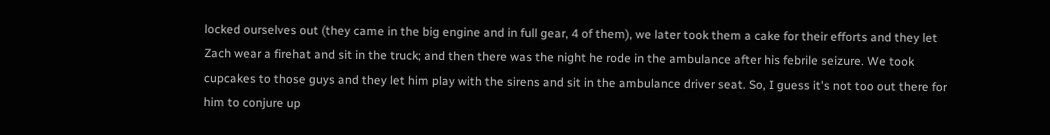locked ourselves out (they came in the big engine and in full gear, 4 of them), we later took them a cake for their efforts and they let Zach wear a firehat and sit in the truck; and then there was the night he rode in the ambulance after his febrile seizure. We took cupcakes to those guys and they let him play with the sirens and sit in the ambulance driver seat. So, I guess it's not too out there for him to conjure up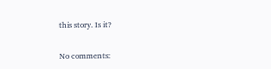this story. Is it?

No comments: